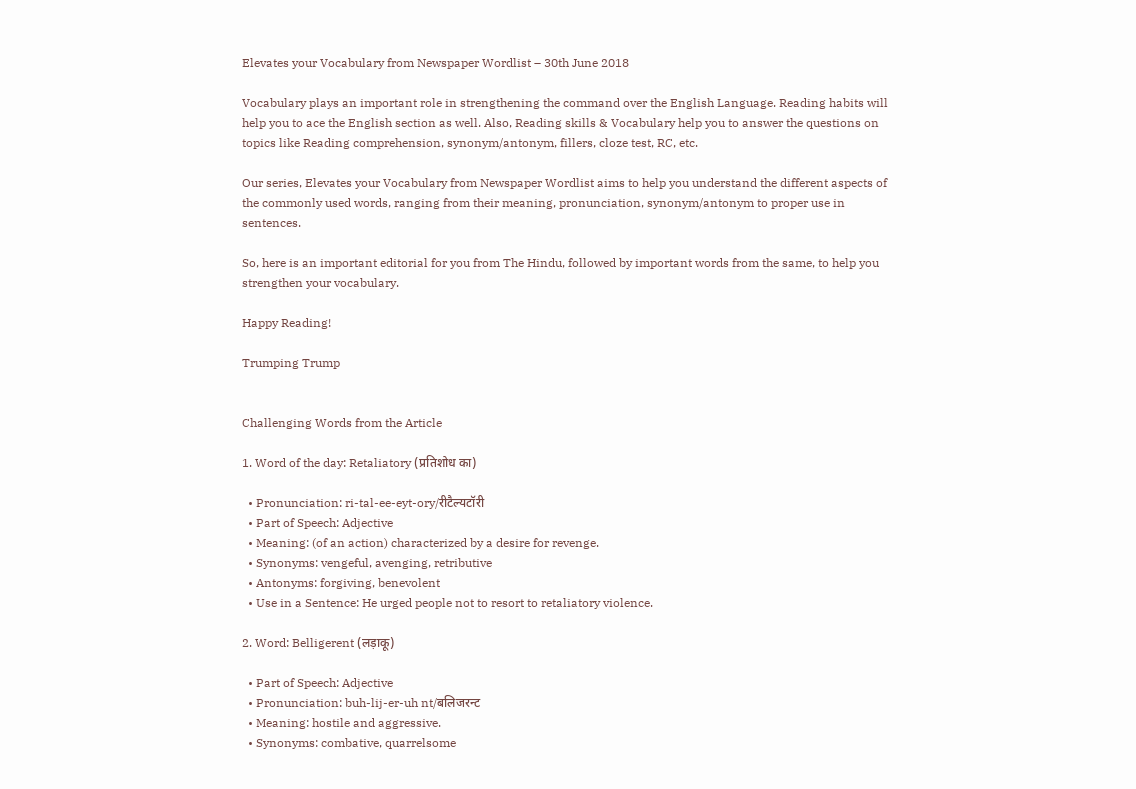Elevates your Vocabulary from Newspaper Wordlist – 30th June 2018

Vocabulary plays an important role in strengthening the command over the English Language. Reading habits will help you to ace the English section as well. Also, Reading skills & Vocabulary help you to answer the questions on topics like Reading comprehension, synonym/antonym, fillers, cloze test, RC, etc.

Our series, Elevates your Vocabulary from Newspaper Wordlist aims to help you understand the different aspects of the commonly used words, ranging from their meaning, pronunciation, synonym/antonym to proper use in sentences.

So, here is an important editorial for you from The Hindu, followed by important words from the same, to help you strengthen your vocabulary.

Happy Reading!

Trumping Trump


Challenging Words from the Article

1. Word of the day: Retaliatory (प्रतिशोध का)

  • Pronunciation: ri-tal-ee-eyt-ory/रीटैल्यटॉरी
  • Part of Speech: Adjective
  • Meaning: (of an action) characterized by a desire for revenge.
  • Synonyms: vengeful, avenging, retributive
  • Antonyms: forgiving, benevolent
  • Use in a Sentence: He urged people not to resort to retaliatory violence.

2. Word: Belligerent (लड़ाकू)

  • Part of Speech: Adjective
  • Pronunciation: buh-lij-er-uh nt/बलिजरन्ट
  • Meaning: hostile and aggressive.
  • Synonyms: combative, quarrelsome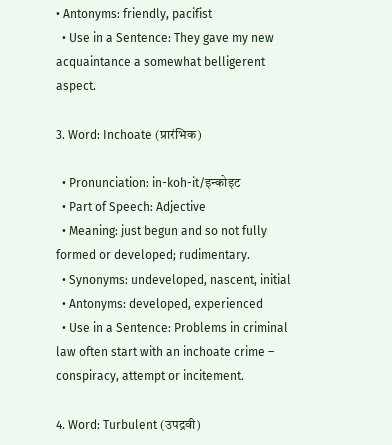• Antonyms: friendly, pacifist
  • Use in a Sentence: They gave my new acquaintance a somewhat belligerent aspect.

3. Word: Inchoate (प्रारंभिक)

  • Pronunciation: in-koh-it/इन्कोइट
  • Part of Speech: Adjective
  • Meaning: just begun and so not fully formed or developed; rudimentary.
  • Synonyms: undeveloped, nascent, initial
  • Antonyms: developed, experienced
  • Use in a Sentence: Problems in criminal law often start with an inchoate crime – conspiracy, attempt or incitement.

4. Word: Turbulent (उपद्रवी)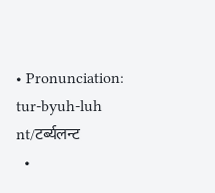• Pronunciation: tur-byuh-luh nt/टर्ब्यलन्ट
  •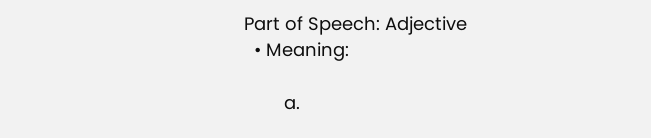Part of Speech: Adjective
  • Meaning:

        a.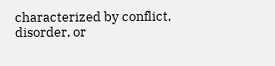characterized by conflict, disorder, or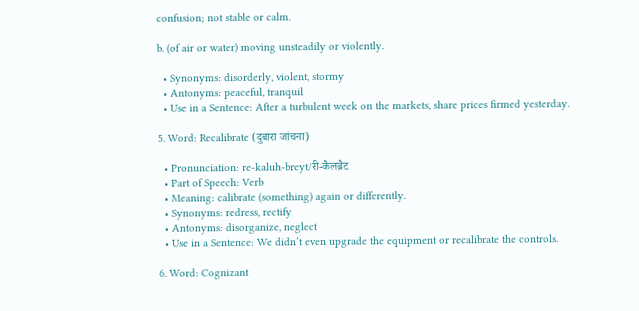confusion; not stable or calm.

b. (of air or water) moving unsteadily or violently.

  • Synonyms: disorderly, violent, stormy
  • Antonyms: peaceful, tranquil
  • Use in a Sentence: After a turbulent week on the markets, share prices firmed yesterday.

5. Word: Recalibrate (दुबारा जांचना)

  • Pronunciation: re-kaluh-breyt/री-कैलब्रैट
  • Part of Speech: Verb
  • Meaning: calibrate (something) again or differently.
  • Synonyms: redress, rectify
  • Antonyms: disorganize, neglect
  • Use in a Sentence: We didn’t even upgrade the equipment or recalibrate the controls.

6. Word: Cognizant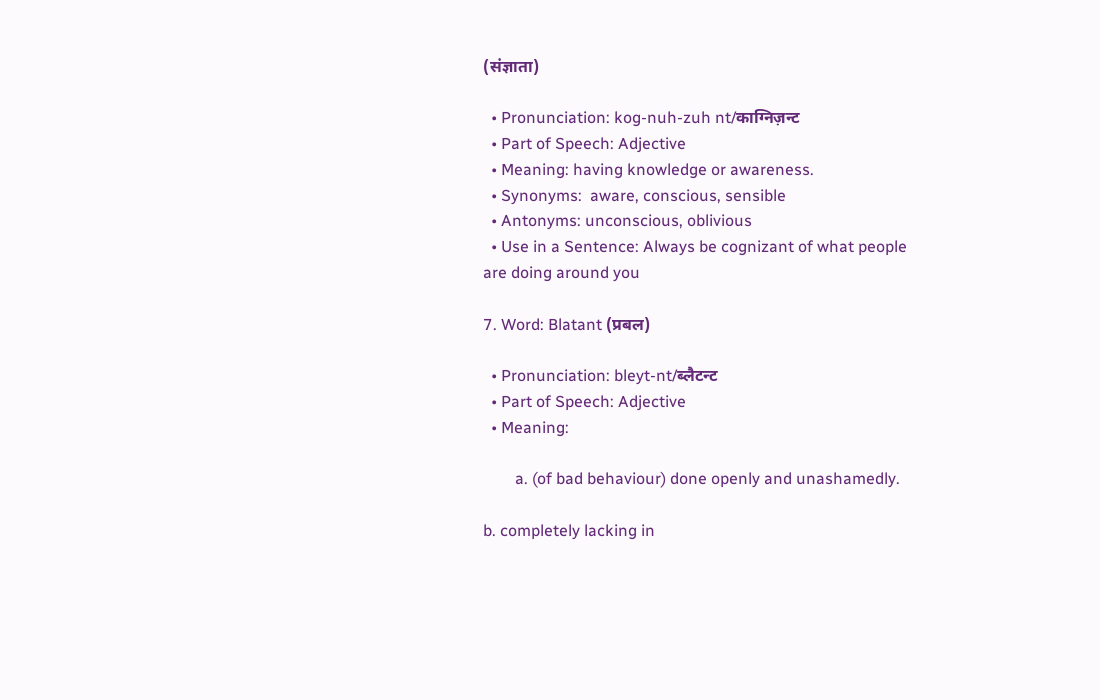(संज्ञाता)

  • Pronunciation: kog-nuh-zuh nt/काग्निज़न्ट
  • Part of Speech: Adjective
  • Meaning: having knowledge or awareness.
  • Synonyms:  aware, conscious, sensible
  • Antonyms: unconscious, oblivious
  • Use in a Sentence: Always be cognizant of what people are doing around you

7. Word: Blatant (प्रबल)

  • Pronunciation: bleyt-nt/ब्लैटन्ट
  • Part of Speech: Adjective
  • Meaning:

        a. (of bad behaviour) done openly and unashamedly.

b. completely lacking in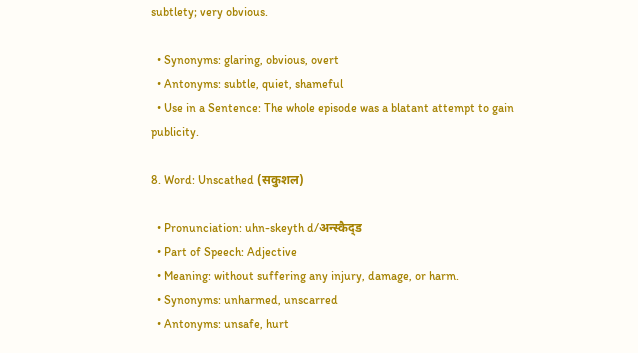subtlety; very obvious.

  • Synonyms: glaring, obvious, overt
  • Antonyms: subtle, quiet, shameful
  • Use in a Sentence: The whole episode was a blatant attempt to gain publicity.

8. Word: Unscathed (सकुशल)

  • Pronunciation: uhn-skeyth d/अन्स्कैद्ड
  • Part of Speech: Adjective
  • Meaning: without suffering any injury, damage, or harm.
  • Synonyms: unharmed, unscarred
  • Antonyms: unsafe, hurt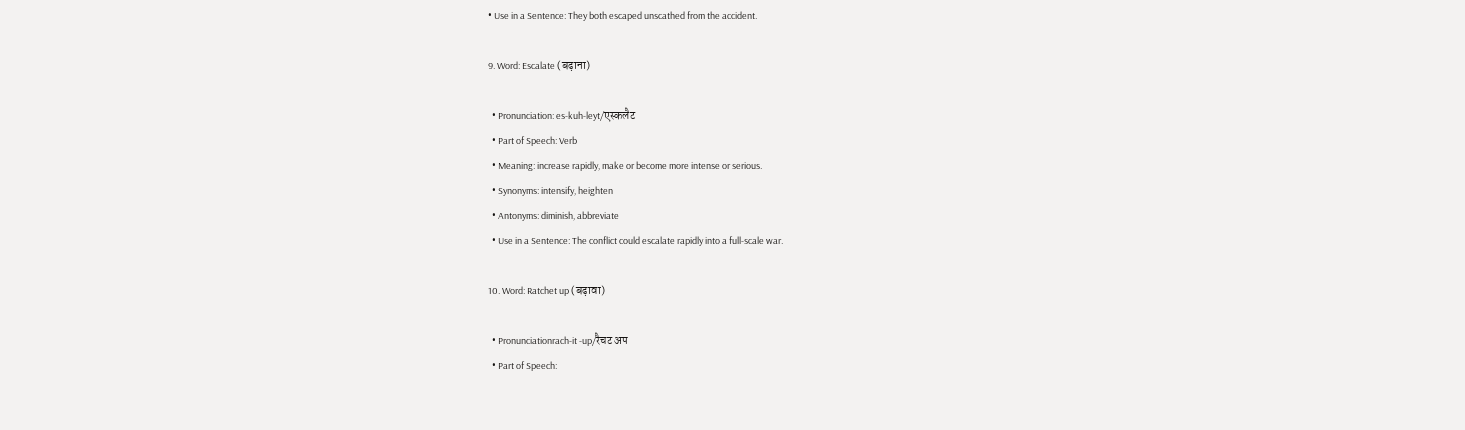• Use in a Sentence: They both escaped unscathed from the accident.

9. Word: Escalate (बढ़ाना)

  • Pronunciation: es-kuh-leyt/एस्कलैट
  • Part of Speech: Verb
  • Meaning: increase rapidly, make or become more intense or serious.
  • Synonyms: intensify, heighten
  • Antonyms: diminish, abbreviate
  • Use in a Sentence: The conflict could escalate rapidly into a full-scale war.

10. Word: Ratchet up (बढ़ावा)

  • Pronunciationrach-it -up/रैचट अप
  • Part of Speech: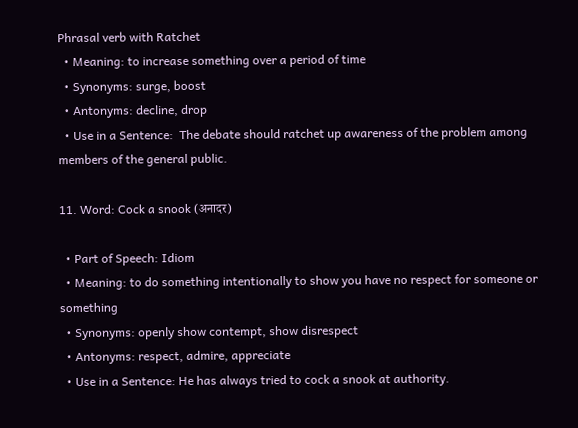Phrasal verb with Ratchet
  • Meaning: to increase something over a period of time
  • Synonyms: surge, boost
  • Antonyms: decline, drop
  • Use in a Sentence:  The debate should ratchet up awareness of the problem among members of the general public.

11. Word: Cock a snook (अनादर)

  • Part of Speech: Idiom
  • Meaning: to do something intentionally to show you have no respect for someone or something
  • Synonyms: openly show contempt, show disrespect
  • Antonyms: respect, admire, appreciate
  • Use in a Sentence: He has always tried to cock a snook at authority.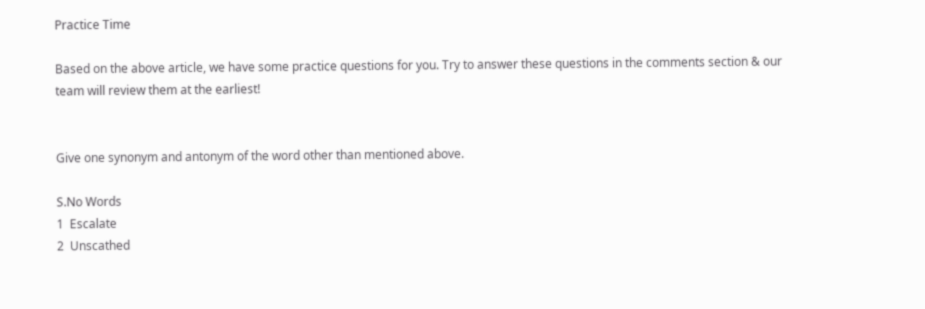Practice Time

Based on the above article, we have some practice questions for you. Try to answer these questions in the comments section & our team will review them at the earliest!


Give one synonym and antonym of the word other than mentioned above.

S.No Words
1  Escalate
2  Unscathed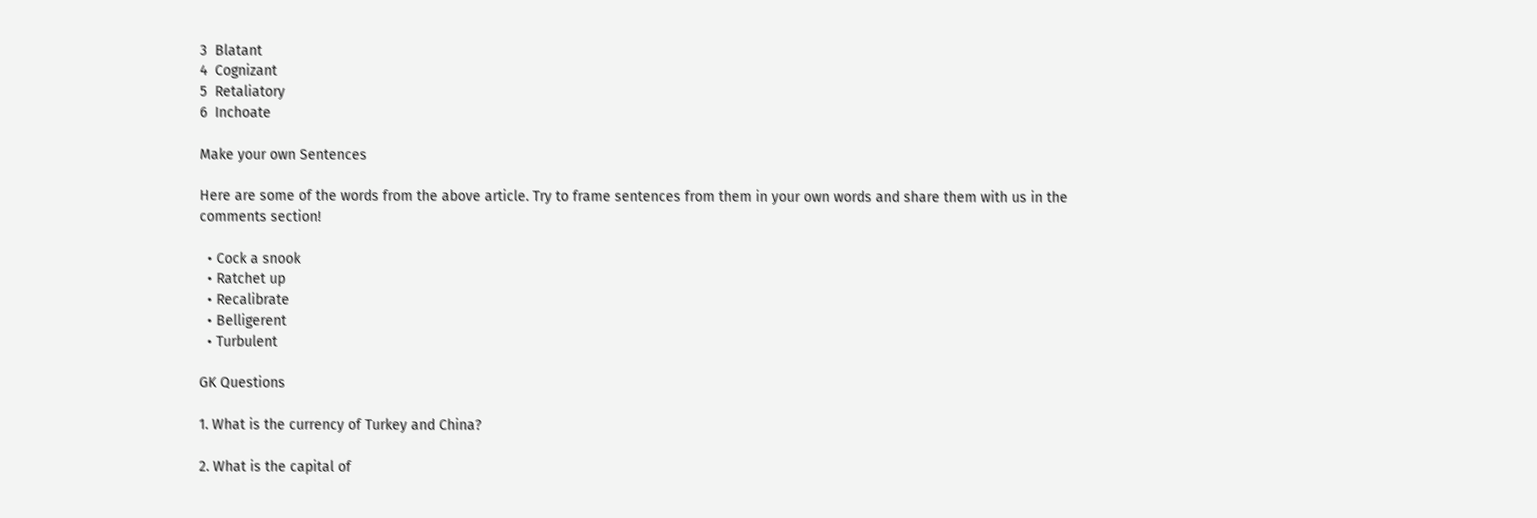3  Blatant
4  Cognizant
5  Retaliatory
6  Inchoate

Make your own Sentences

Here are some of the words from the above article. Try to frame sentences from them in your own words and share them with us in the comments section!

  • Cock a snook
  • Ratchet up
  • Recalibrate
  • Belligerent
  • Turbulent

GK Questions

1. What is the currency of Turkey and China?

2. What is the capital of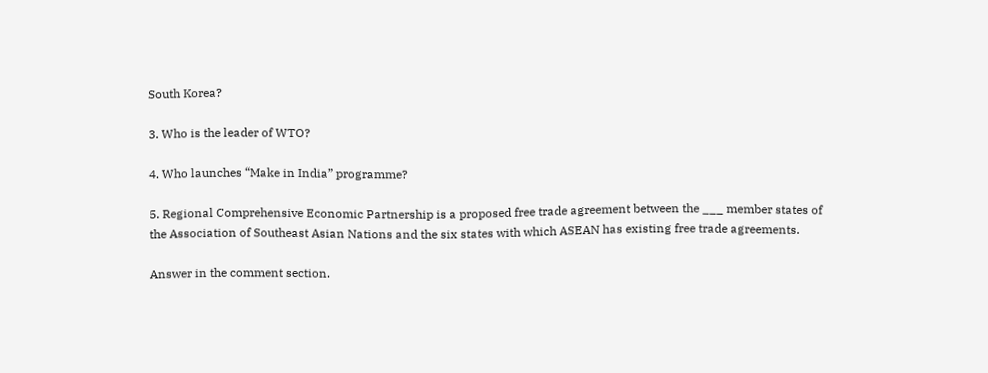South Korea?

3. Who is the leader of WTO?

4. Who launches “Make in India” programme?

5. Regional Comprehensive Economic Partnership is a proposed free trade agreement between the ___ member states of the Association of Southeast Asian Nations and the six states with which ASEAN has existing free trade agreements.

Answer in the comment section.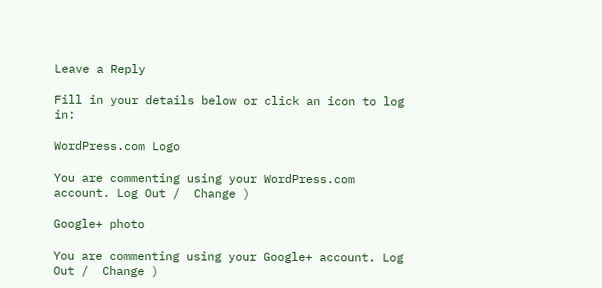Leave a Reply

Fill in your details below or click an icon to log in:

WordPress.com Logo

You are commenting using your WordPress.com account. Log Out /  Change )

Google+ photo

You are commenting using your Google+ account. Log Out /  Change )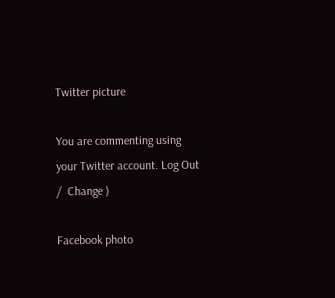Twitter picture

You are commenting using your Twitter account. Log Out /  Change )

Facebook photo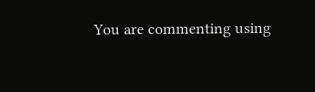You are commenting using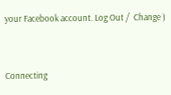your Facebook account. Log Out /  Change )


Connecting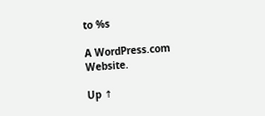to %s

A WordPress.com Website.

Up ↑